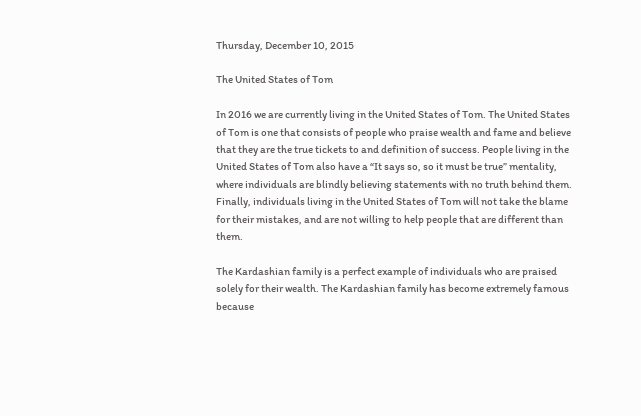Thursday, December 10, 2015

The United States of Tom

In 2016 we are currently living in the United States of Tom. The United States of Tom is one that consists of people who praise wealth and fame and believe that they are the true tickets to and definition of success. People living in the United States of Tom also have a “It says so, so it must be true” mentality, where individuals are blindly believing statements with no truth behind them. Finally, individuals living in the United States of Tom will not take the blame for their mistakes, and are not willing to help people that are different than them.

The Kardashian family is a perfect example of individuals who are praised solely for their wealth. The Kardashian family has become extremely famous because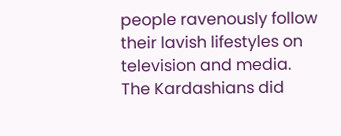people ravenously follow their lavish lifestyles on television and media. The Kardashians did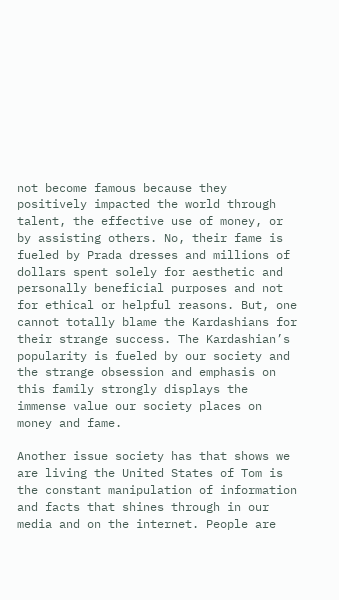not become famous because they positively impacted the world through talent, the effective use of money, or by assisting others. No, their fame is fueled by Prada dresses and millions of dollars spent solely for aesthetic and personally beneficial purposes and not for ethical or helpful reasons. But, one cannot totally blame the Kardashians for their strange success. The Kardashian’s popularity is fueled by our society and the strange obsession and emphasis on this family strongly displays the immense value our society places on money and fame.

Another issue society has that shows we are living the United States of Tom is the constant manipulation of information and facts that shines through in our media and on the internet. People are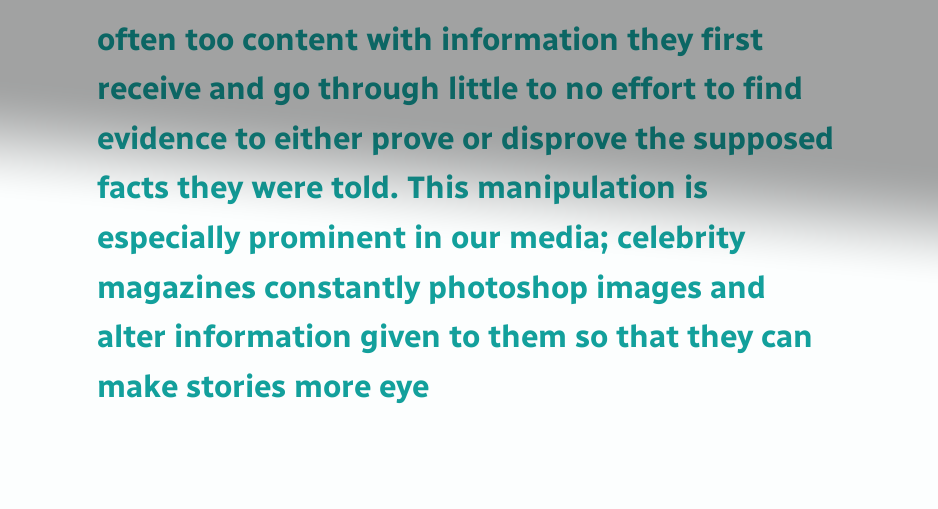often too content with information they first receive and go through little to no effort to find evidence to either prove or disprove the supposed facts they were told. This manipulation is especially prominent in our media; celebrity magazines constantly photoshop images and alter information given to them so that they can make stories more eye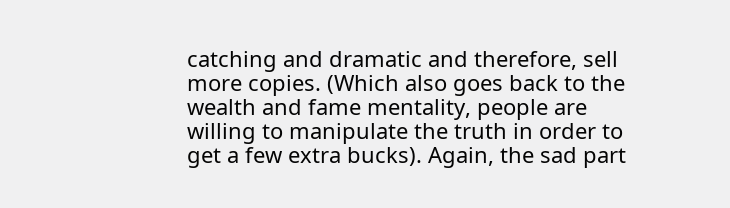catching and dramatic and therefore, sell more copies. (Which also goes back to the wealth and fame mentality, people are willing to manipulate the truth in order to get a few extra bucks). Again, the sad part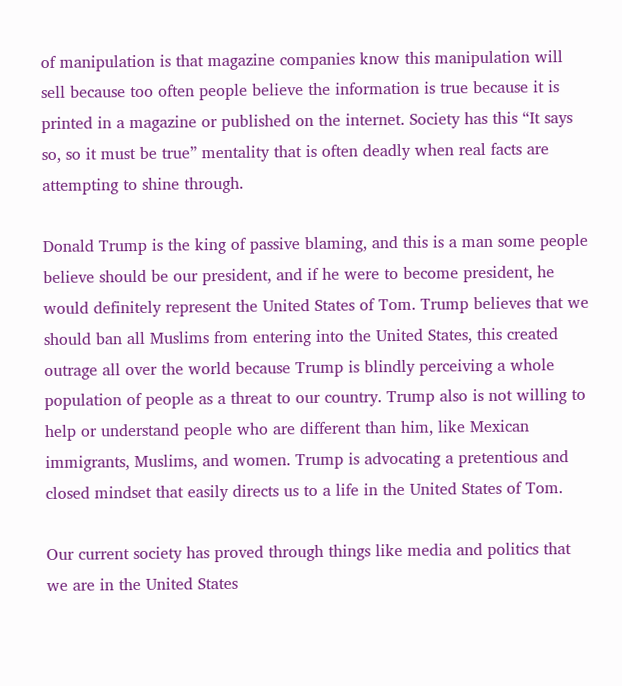of manipulation is that magazine companies know this manipulation will sell because too often people believe the information is true because it is printed in a magazine or published on the internet. Society has this “It says so, so it must be true” mentality that is often deadly when real facts are attempting to shine through.

Donald Trump is the king of passive blaming, and this is a man some people believe should be our president, and if he were to become president, he would definitely represent the United States of Tom. Trump believes that we should ban all Muslims from entering into the United States, this created outrage all over the world because Trump is blindly perceiving a whole population of people as a threat to our country. Trump also is not willing to help or understand people who are different than him, like Mexican immigrants, Muslims, and women. Trump is advocating a pretentious and closed mindset that easily directs us to a life in the United States of Tom.

Our current society has proved through things like media and politics that we are in the United States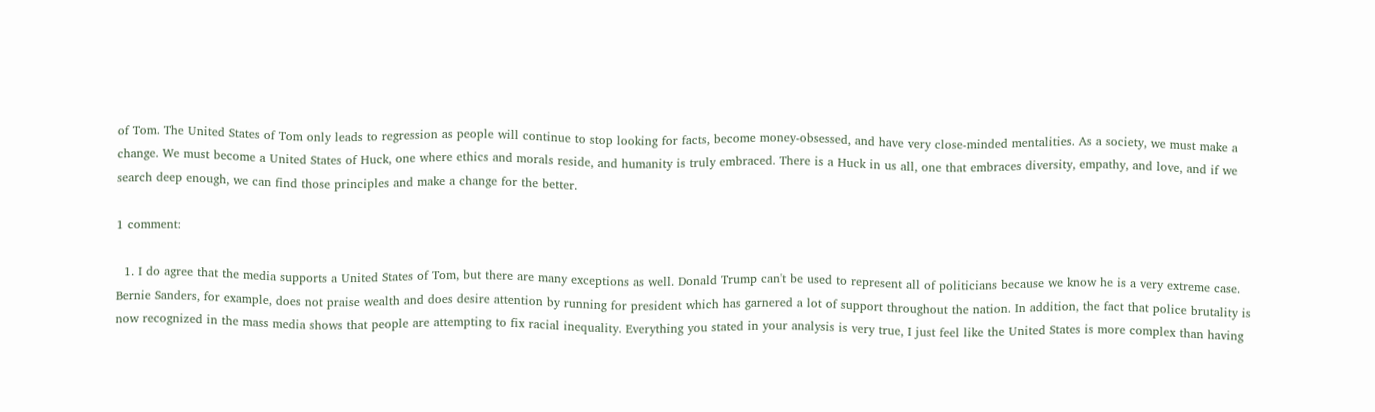of Tom. The United States of Tom only leads to regression as people will continue to stop looking for facts, become money-obsessed, and have very close-minded mentalities. As a society, we must make a change. We must become a United States of Huck, one where ethics and morals reside, and humanity is truly embraced. There is a Huck in us all, one that embraces diversity, empathy, and love, and if we search deep enough, we can find those principles and make a change for the better.

1 comment:

  1. I do agree that the media supports a United States of Tom, but there are many exceptions as well. Donald Trump can't be used to represent all of politicians because we know he is a very extreme case. Bernie Sanders, for example, does not praise wealth and does desire attention by running for president which has garnered a lot of support throughout the nation. In addition, the fact that police brutality is now recognized in the mass media shows that people are attempting to fix racial inequality. Everything you stated in your analysis is very true, I just feel like the United States is more complex than having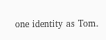one identity as Tom.